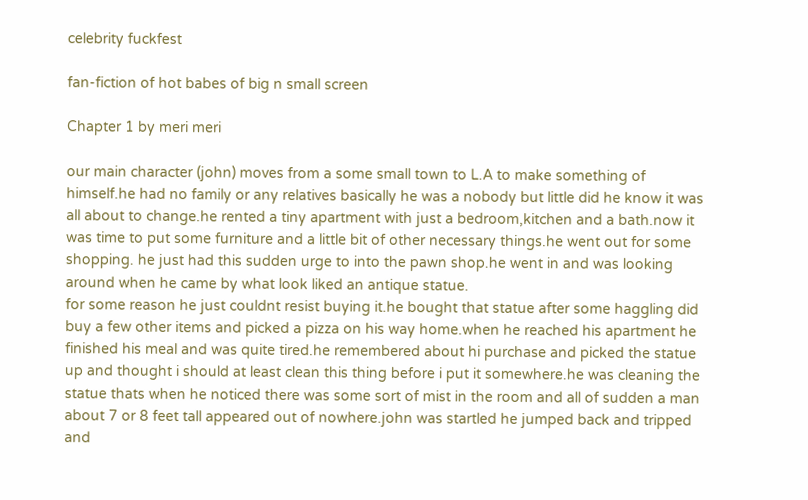celebrity fuckfest

fan-fiction of hot babes of big n small screen

Chapter 1 by meri meri

our main character (john) moves from a some small town to L.A to make something of himself.he had no family or any relatives basically he was a nobody but little did he know it was all about to change.he rented a tiny apartment with just a bedroom,kitchen and a bath.now it was time to put some furniture and a little bit of other necessary things.he went out for some shopping. he just had this sudden urge to into the pawn shop.he went in and was looking around when he came by what look liked an antique statue.
for some reason he just couldnt resist buying it.he bought that statue after some haggling did buy a few other items and picked a pizza on his way home.when he reached his apartment he finished his meal and was quite tired.he remembered about hi purchase and picked the statue up and thought i should at least clean this thing before i put it somewhere.he was cleaning the statue thats when he noticed there was some sort of mist in the room and all of sudden a man about 7 or 8 feet tall appeared out of nowhere.john was startled he jumped back and tripped and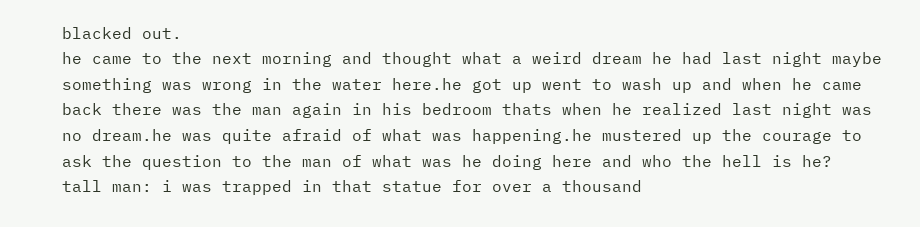blacked out.
he came to the next morning and thought what a weird dream he had last night maybe something was wrong in the water here.he got up went to wash up and when he came back there was the man again in his bedroom thats when he realized last night was no dream.he was quite afraid of what was happening.he mustered up the courage to ask the question to the man of what was he doing here and who the hell is he?
tall man: i was trapped in that statue for over a thousand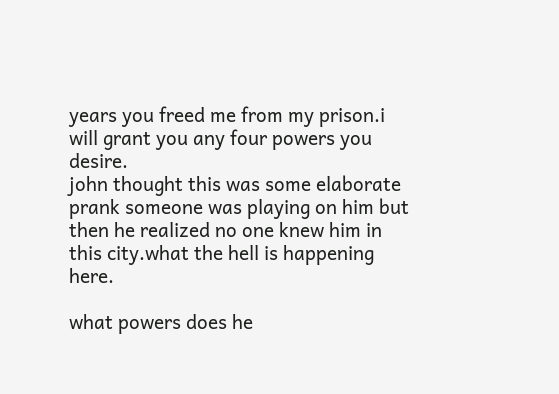years you freed me from my prison.i will grant you any four powers you desire.
john thought this was some elaborate prank someone was playing on him but then he realized no one knew him in this city.what the hell is happening here.

what powers does he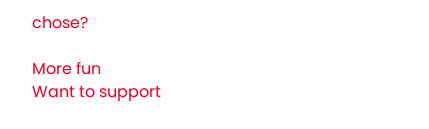chose?

More fun
Want to support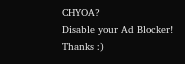CHYOA?
Disable your Ad Blocker! Thanks :)